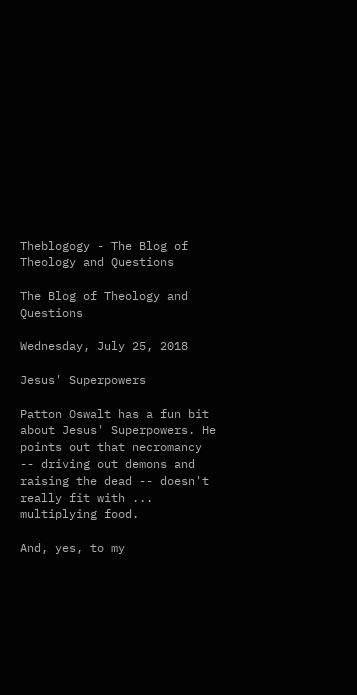Theblogogy - The Blog of Theology and Questions

The Blog of Theology and Questions

Wednesday, July 25, 2018

Jesus' Superpowers

Patton Oswalt has a fun bit about Jesus' Superpowers. He points out that necromancy -- driving out demons and raising the dead -- doesn't really fit with ... multiplying food.

And, yes, to my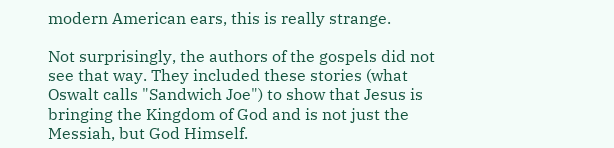modern American ears, this is really strange.

Not surprisingly, the authors of the gospels did not see that way. They included these stories (what Oswalt calls "Sandwich Joe") to show that Jesus is bringing the Kingdom of God and is not just the Messiah, but God Himself.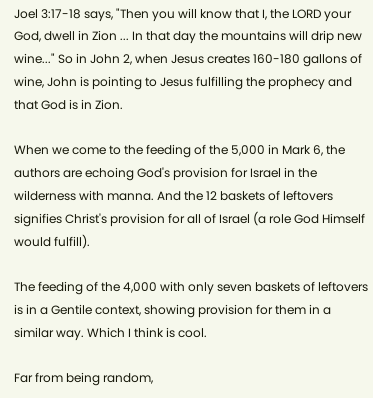Joel 3:17-18 says, "Then you will know that I, the LORD your God, dwell in Zion ... In that day the mountains will drip new wine..." So in John 2, when Jesus creates 160-180 gallons of wine, John is pointing to Jesus fulfilling the prophecy and that God is in Zion.

When we come to the feeding of the 5,000 in Mark 6, the authors are echoing God's provision for Israel in the wilderness with manna. And the 12 baskets of leftovers signifies Christ's provision for all of Israel (a role God Himself would fulfill).

The feeding of the 4,000 with only seven baskets of leftovers is in a Gentile context, showing provision for them in a similar way. Which I think is cool.

Far from being random,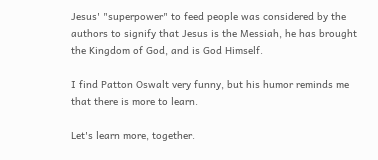Jesus' "superpower" to feed people was considered by the authors to signify that Jesus is the Messiah, he has brought the Kingdom of God, and is God Himself.

I find Patton Oswalt very funny, but his humor reminds me that there is more to learn.

Let's learn more, together.